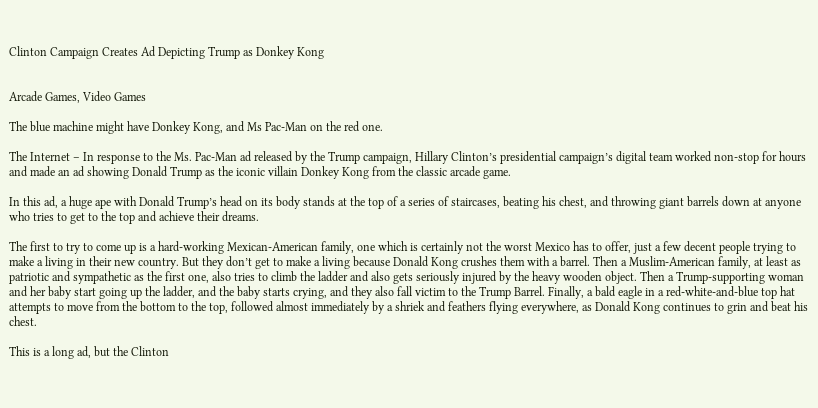Clinton Campaign Creates Ad Depicting Trump as Donkey Kong


Arcade Games, Video Games

The blue machine might have Donkey Kong, and Ms Pac-Man on the red one.

The Internet – In response to the Ms. Pac-Man ad released by the Trump campaign, Hillary Clinton’s presidential campaign’s digital team worked non-stop for hours and made an ad showing Donald Trump as the iconic villain Donkey Kong from the classic arcade game.

In this ad, a huge ape with Donald Trump’s head on its body stands at the top of a series of staircases, beating his chest, and throwing giant barrels down at anyone who tries to get to the top and achieve their dreams.

The first to try to come up is a hard-working Mexican-American family, one which is certainly not the worst Mexico has to offer, just a few decent people trying to make a living in their new country. But they don’t get to make a living because Donald Kong crushes them with a barrel. Then a Muslim-American family, at least as patriotic and sympathetic as the first one, also tries to climb the ladder and also gets seriously injured by the heavy wooden object. Then a Trump-supporting woman and her baby start going up the ladder, and the baby starts crying, and they also fall victim to the Trump Barrel. Finally, a bald eagle in a red-white-and-blue top hat attempts to move from the bottom to the top, followed almost immediately by a shriek and feathers flying everywhere, as Donald Kong continues to grin and beat his chest.

This is a long ad, but the Clinton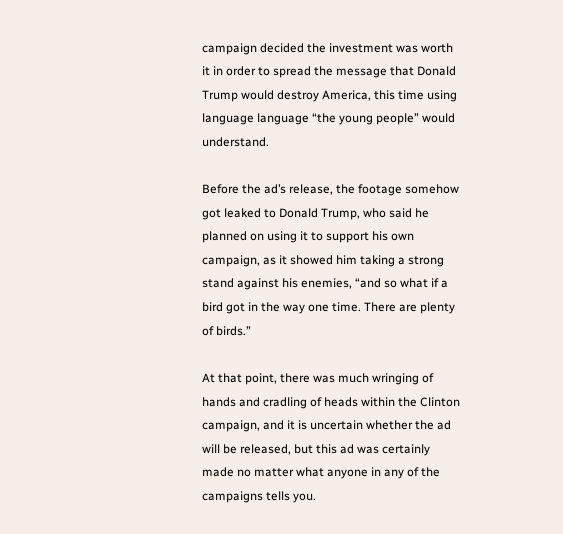campaign decided the investment was worth it in order to spread the message that Donald Trump would destroy America, this time using language language “the young people” would understand.

Before the ad’s release, the footage somehow got leaked to Donald Trump, who said he planned on using it to support his own campaign, as it showed him taking a strong stand against his enemies, “and so what if a bird got in the way one time. There are plenty of birds.”

At that point, there was much wringing of hands and cradling of heads within the Clinton campaign, and it is uncertain whether the ad will be released, but this ad was certainly made no matter what anyone in any of the campaigns tells you.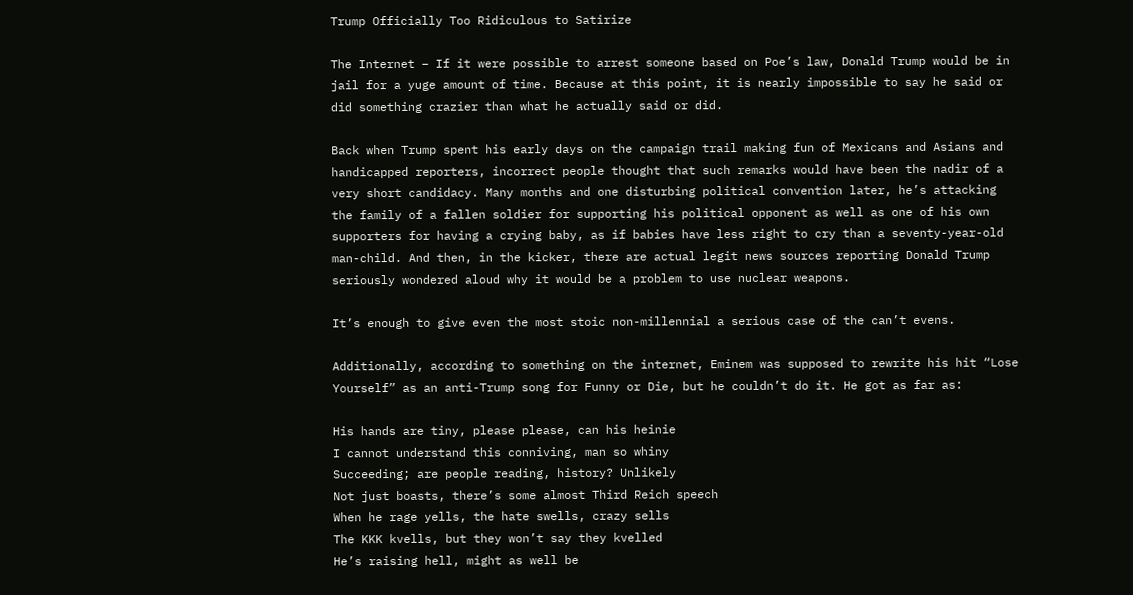Trump Officially Too Ridiculous to Satirize

The Internet – If it were possible to arrest someone based on Poe’s law, Donald Trump would be in jail for a yuge amount of time. Because at this point, it is nearly impossible to say he said or did something crazier than what he actually said or did.

Back when Trump spent his early days on the campaign trail making fun of Mexicans and Asians and handicapped reporters, incorrect people thought that such remarks would have been the nadir of a very short candidacy. Many months and one disturbing political convention later, he’s attacking the family of a fallen soldier for supporting his political opponent as well as one of his own supporters for having a crying baby, as if babies have less right to cry than a seventy-year-old man-child. And then, in the kicker, there are actual legit news sources reporting Donald Trump seriously wondered aloud why it would be a problem to use nuclear weapons.

It’s enough to give even the most stoic non-millennial a serious case of the can’t evens.

Additionally, according to something on the internet, Eminem was supposed to rewrite his hit “Lose Yourself” as an anti-Trump song for Funny or Die, but he couldn’t do it. He got as far as:

His hands are tiny, please please, can his heinie
I cannot understand this conniving, man so whiny
Succeeding; are people reading, history? Unlikely
Not just boasts, there’s some almost Third Reich speech
When he rage yells, the hate swells, crazy sells
The KKK kvells, but they won’t say they kvelled
He’s raising hell, might as well be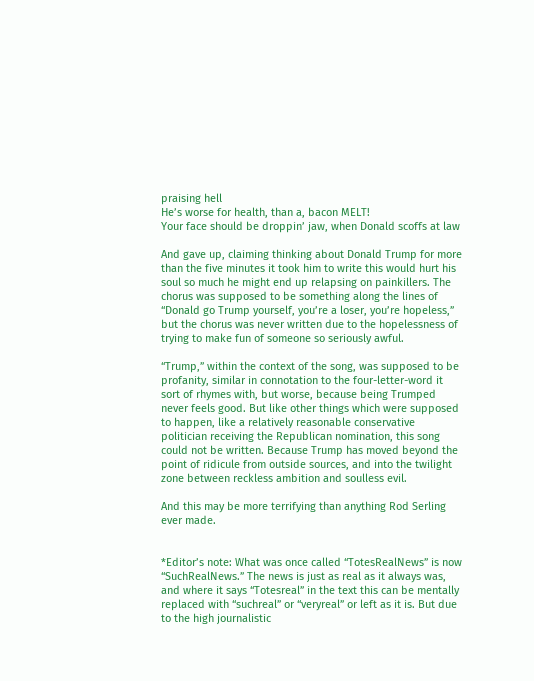praising hell
He’s worse for health, than a, bacon MELT!
Your face should be droppin’ jaw, when Donald scoffs at law

And gave up, claiming thinking about Donald Trump for more than the five minutes it took him to write this would hurt his soul so much he might end up relapsing on painkillers. The chorus was supposed to be something along the lines of “Donald go Trump yourself, you’re a loser, you’re hopeless,” but the chorus was never written due to the hopelessness of trying to make fun of someone so seriously awful.

“Trump,” within the context of the song, was supposed to be profanity, similar in connotation to the four-letter-word it sort of rhymes with, but worse, because being Trumped never feels good. But like other things which were supposed to happen, like a relatively reasonable conservative politician receiving the Republican nomination, this song could not be written. Because Trump has moved beyond the point of ridicule from outside sources, and into the twilight zone between reckless ambition and soulless evil.

And this may be more terrifying than anything Rod Serling ever made.


*Editor’s note: What was once called “TotesRealNews” is now “SuchRealNews.” The news is just as real as it always was, and where it says “Totesreal” in the text this can be mentally replaced with “suchreal” or “veryreal” or left as it is. But due to the high journalistic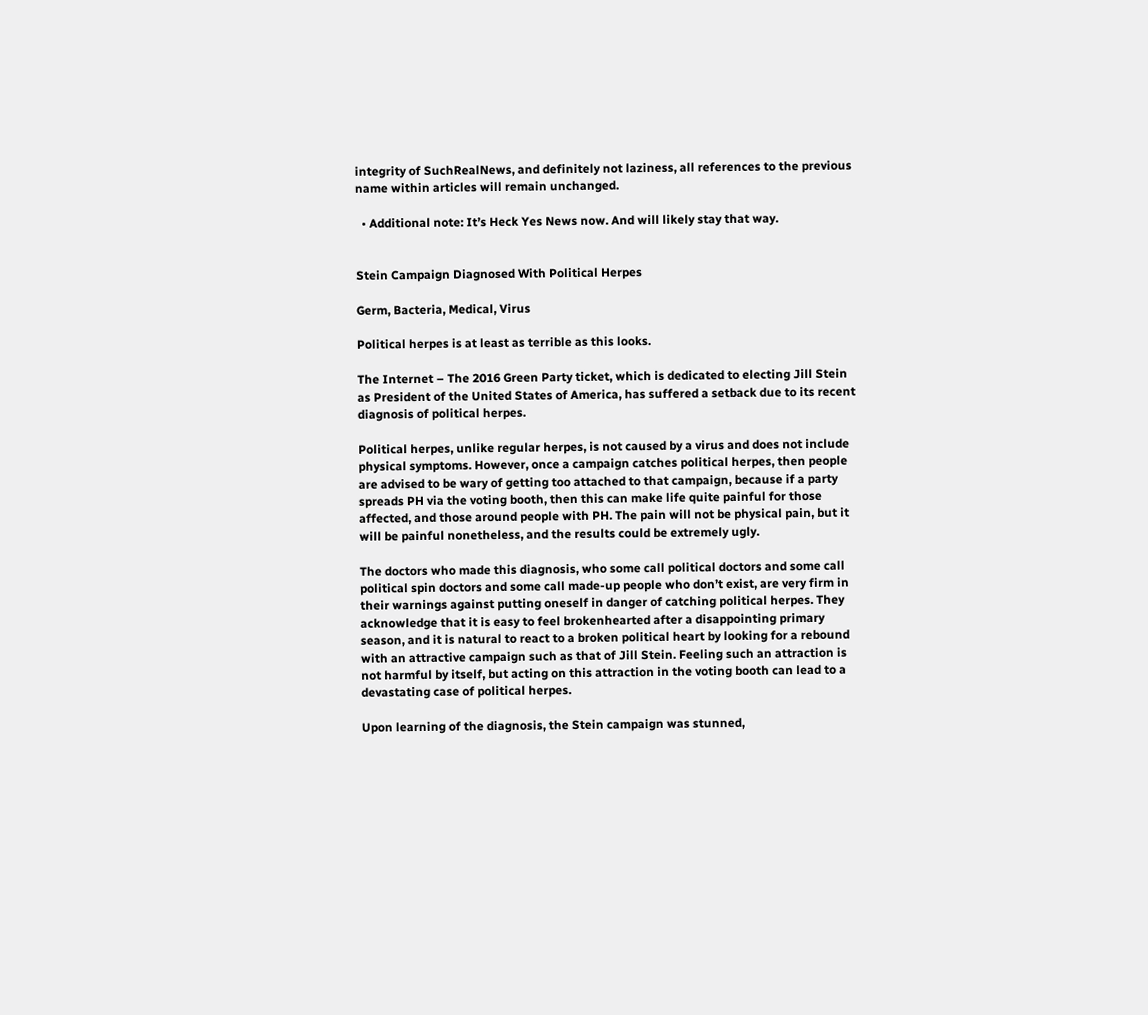integrity of SuchRealNews, and definitely not laziness, all references to the previous name within articles will remain unchanged.

  • Additional note: It’s Heck Yes News now. And will likely stay that way.


Stein Campaign Diagnosed With Political Herpes

Germ, Bacteria, Medical, Virus

Political herpes is at least as terrible as this looks.

The Internet – The 2016 Green Party ticket, which is dedicated to electing Jill Stein as President of the United States of America, has suffered a setback due to its recent diagnosis of political herpes.

Political herpes, unlike regular herpes, is not caused by a virus and does not include physical symptoms. However, once a campaign catches political herpes, then people are advised to be wary of getting too attached to that campaign, because if a party spreads PH via the voting booth, then this can make life quite painful for those affected, and those around people with PH. The pain will not be physical pain, but it will be painful nonetheless, and the results could be extremely ugly.

The doctors who made this diagnosis, who some call political doctors and some call political spin doctors and some call made-up people who don’t exist, are very firm in their warnings against putting oneself in danger of catching political herpes. They acknowledge that it is easy to feel brokenhearted after a disappointing primary season, and it is natural to react to a broken political heart by looking for a rebound with an attractive campaign such as that of Jill Stein. Feeling such an attraction is not harmful by itself, but acting on this attraction in the voting booth can lead to a devastating case of political herpes.

Upon learning of the diagnosis, the Stein campaign was stunned,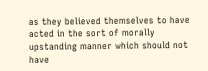as they believed themselves to have acted in the sort of morally upstanding manner which should not have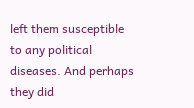left them susceptible to any political diseases. And perhaps they did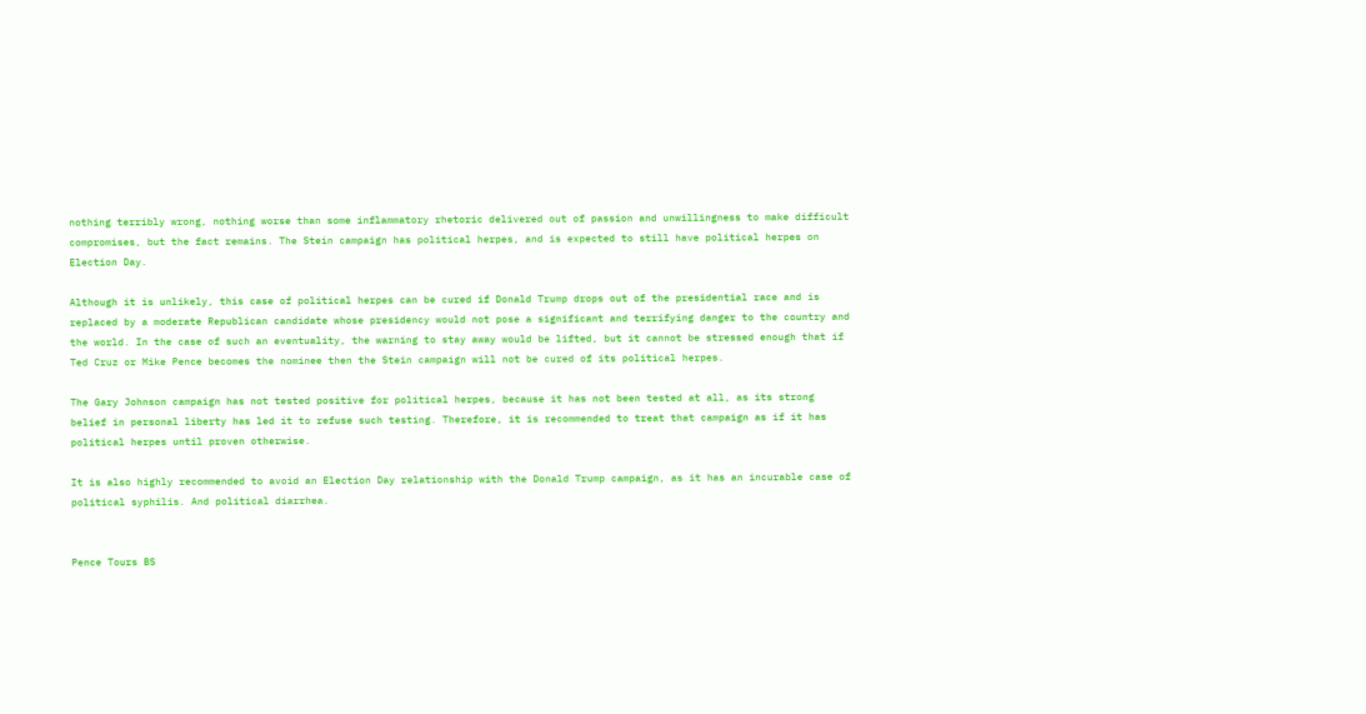nothing terribly wrong, nothing worse than some inflammatory rhetoric delivered out of passion and unwillingness to make difficult compromises, but the fact remains. The Stein campaign has political herpes, and is expected to still have political herpes on Election Day.

Although it is unlikely, this case of political herpes can be cured if Donald Trump drops out of the presidential race and is replaced by a moderate Republican candidate whose presidency would not pose a significant and terrifying danger to the country and the world. In the case of such an eventuality, the warning to stay away would be lifted, but it cannot be stressed enough that if Ted Cruz or Mike Pence becomes the nominee then the Stein campaign will not be cured of its political herpes.

The Gary Johnson campaign has not tested positive for political herpes, because it has not been tested at all, as its strong belief in personal liberty has led it to refuse such testing. Therefore, it is recommended to treat that campaign as if it has political herpes until proven otherwise.

It is also highly recommended to avoid an Election Day relationship with the Donald Trump campaign, as it has an incurable case of political syphilis. And political diarrhea.


Pence Tours BS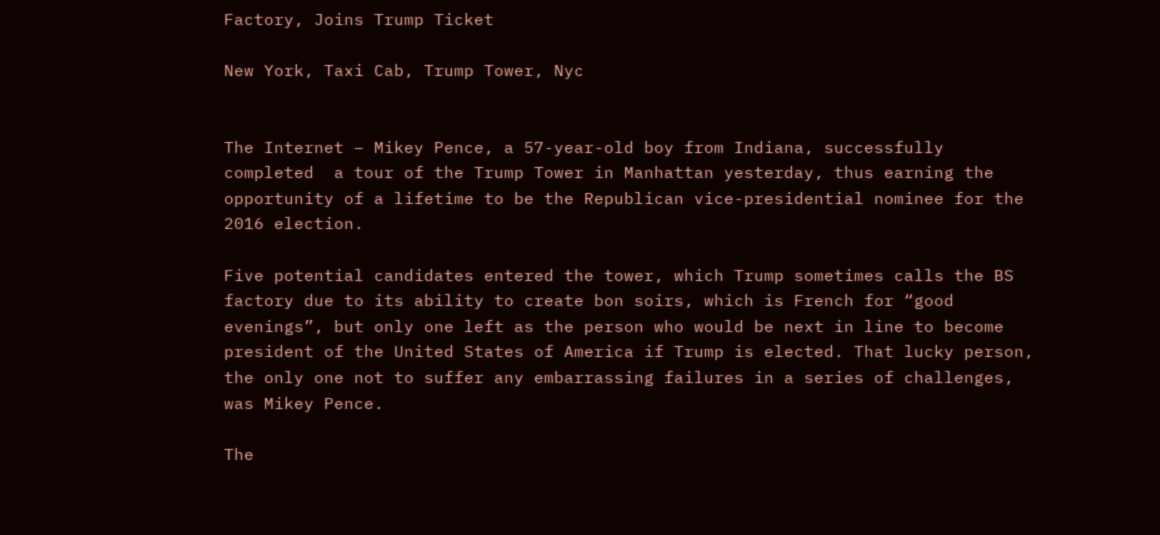Factory, Joins Trump Ticket

New York, Taxi Cab, Trump Tower, Nyc


The Internet – Mikey Pence, a 57-year-old boy from Indiana, successfully completed  a tour of the Trump Tower in Manhattan yesterday, thus earning the opportunity of a lifetime to be the Republican vice-presidential nominee for the 2016 election.

Five potential candidates entered the tower, which Trump sometimes calls the BS factory due to its ability to create bon soirs, which is French for “good evenings”, but only one left as the person who would be next in line to become president of the United States of America if Trump is elected. That lucky person, the only one not to suffer any embarrassing failures in a series of challenges, was Mikey Pence.

The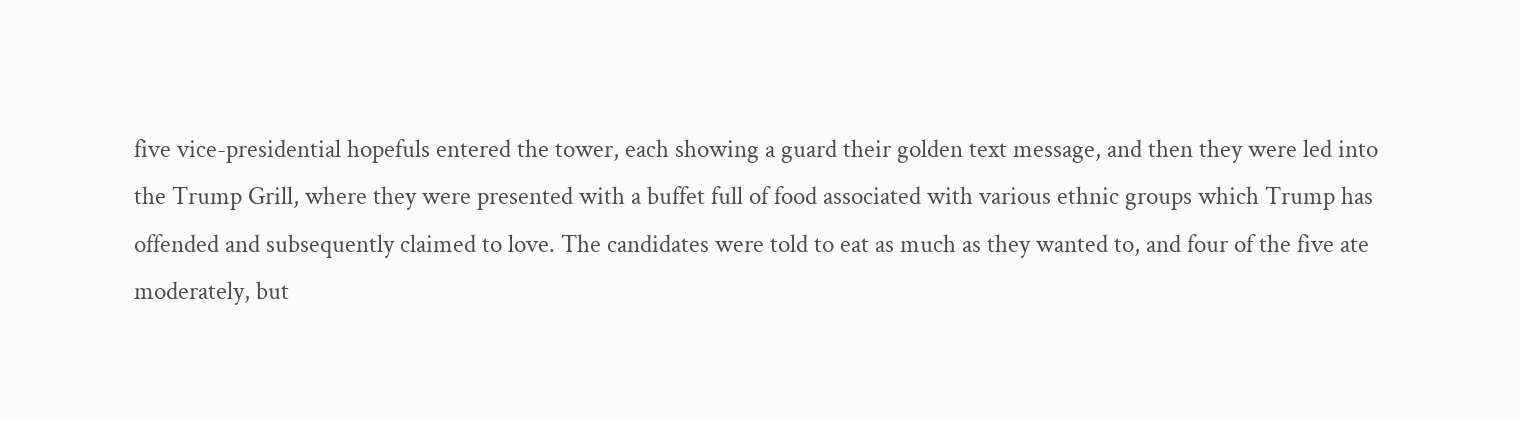five vice-presidential hopefuls entered the tower, each showing a guard their golden text message, and then they were led into the Trump Grill, where they were presented with a buffet full of food associated with various ethnic groups which Trump has offended and subsequently claimed to love. The candidates were told to eat as much as they wanted to, and four of the five ate moderately, but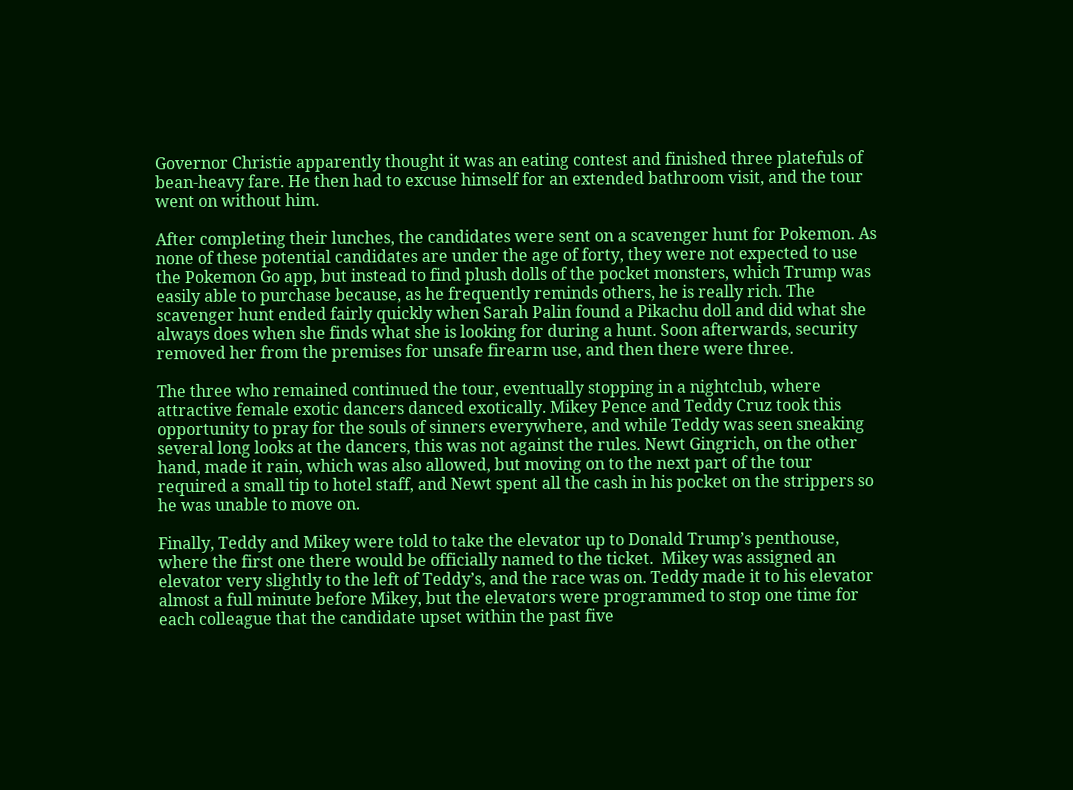Governor Christie apparently thought it was an eating contest and finished three platefuls of bean-heavy fare. He then had to excuse himself for an extended bathroom visit, and the tour went on without him.

After completing their lunches, the candidates were sent on a scavenger hunt for Pokemon. As none of these potential candidates are under the age of forty, they were not expected to use the Pokemon Go app, but instead to find plush dolls of the pocket monsters, which Trump was easily able to purchase because, as he frequently reminds others, he is really rich. The scavenger hunt ended fairly quickly when Sarah Palin found a Pikachu doll and did what she always does when she finds what she is looking for during a hunt. Soon afterwards, security removed her from the premises for unsafe firearm use, and then there were three.

The three who remained continued the tour, eventually stopping in a nightclub, where  attractive female exotic dancers danced exotically. Mikey Pence and Teddy Cruz took this opportunity to pray for the souls of sinners everywhere, and while Teddy was seen sneaking several long looks at the dancers, this was not against the rules. Newt Gingrich, on the other hand, made it rain, which was also allowed, but moving on to the next part of the tour required a small tip to hotel staff, and Newt spent all the cash in his pocket on the strippers so he was unable to move on.

Finally, Teddy and Mikey were told to take the elevator up to Donald Trump’s penthouse, where the first one there would be officially named to the ticket.  Mikey was assigned an elevator very slightly to the left of Teddy’s, and the race was on. Teddy made it to his elevator almost a full minute before Mikey, but the elevators were programmed to stop one time for each colleague that the candidate upset within the past five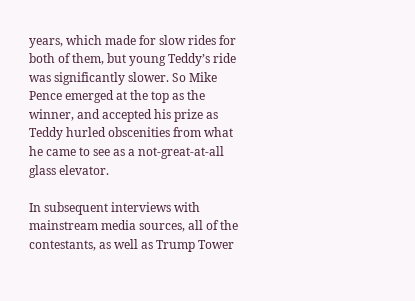years, which made for slow rides for both of them, but young Teddy’s ride was significantly slower. So Mike Pence emerged at the top as the winner, and accepted his prize as Teddy hurled obscenities from what he came to see as a not-great-at-all glass elevator.

In subsequent interviews with mainstream media sources, all of the contestants, as well as Trump Tower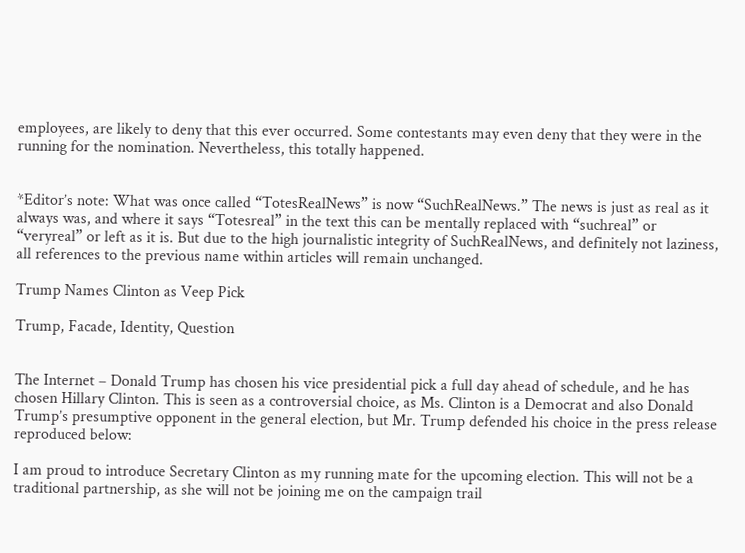employees, are likely to deny that this ever occurred. Some contestants may even deny that they were in the running for the nomination. Nevertheless, this totally happened.


*Editor’s note: What was once called “TotesRealNews” is now “SuchRealNews.” The news is just as real as it always was, and where it says “Totesreal” in the text this can be mentally replaced with “suchreal” or “veryreal” or left as it is. But due to the high journalistic integrity of SuchRealNews, and definitely not laziness, all references to the previous name within articles will remain unchanged.

Trump Names Clinton as Veep Pick

Trump, Facade, Identity, Question


The Internet – Donald Trump has chosen his vice presidential pick a full day ahead of schedule, and he has chosen Hillary Clinton. This is seen as a controversial choice, as Ms. Clinton is a Democrat and also Donald Trump’s presumptive opponent in the general election, but Mr. Trump defended his choice in the press release reproduced below:

I am proud to introduce Secretary Clinton as my running mate for the upcoming election. This will not be a traditional partnership, as she will not be joining me on the campaign trail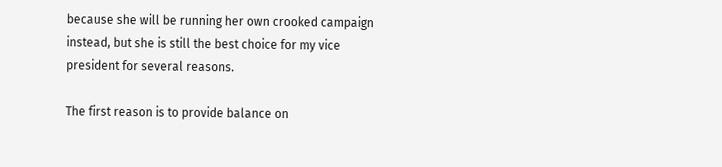because she will be running her own crooked campaign instead, but she is still the best choice for my vice president for several reasons.

The first reason is to provide balance on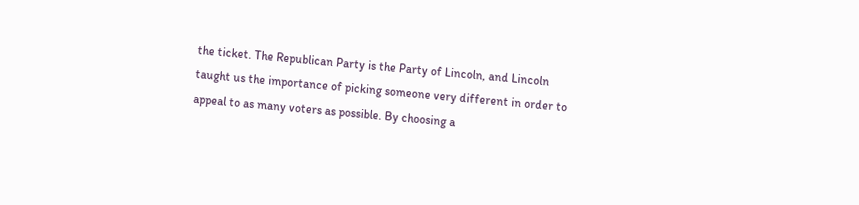the ticket. The Republican Party is the Party of Lincoln, and Lincoln taught us the importance of picking someone very different in order to appeal to as many voters as possible. By choosing a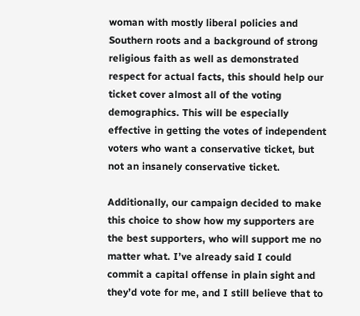woman with mostly liberal policies and Southern roots and a background of strong religious faith as well as demonstrated respect for actual facts, this should help our ticket cover almost all of the voting demographics. This will be especially effective in getting the votes of independent voters who want a conservative ticket, but not an insanely conservative ticket.

Additionally, our campaign decided to make this choice to show how my supporters are the best supporters, who will support me no matter what. I’ve already said I could commit a capital offense in plain sight and they’d vote for me, and I still believe that to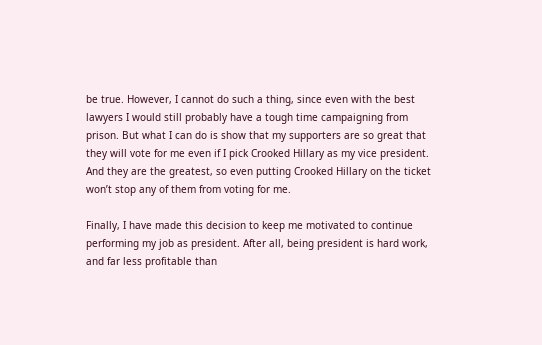be true. However, I cannot do such a thing, since even with the best lawyers I would still probably have a tough time campaigning from prison. But what I can do is show that my supporters are so great that they will vote for me even if I pick Crooked Hillary as my vice president. And they are the greatest, so even putting Crooked Hillary on the ticket won’t stop any of them from voting for me.

Finally, I have made this decision to keep me motivated to continue performing my job as president. After all, being president is hard work, and far less profitable than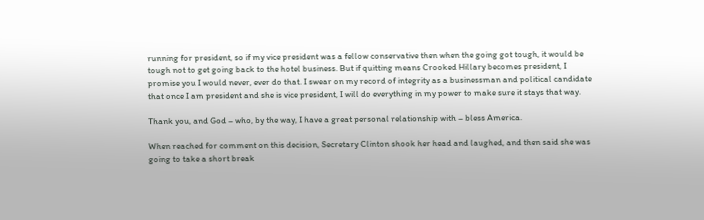running for president, so if my vice president was a fellow conservative then when the going got tough, it would be tough not to get going back to the hotel business. But if quitting means Crooked Hillary becomes president, I promise you I would never, ever do that. I swear on my record of integrity as a businessman and political candidate that once I am president and she is vice president, I will do everything in my power to make sure it stays that way.

Thank you, and God – who, by the way, I have a great personal relationship with – bless America.

When reached for comment on this decision, Secretary Clinton shook her head and laughed, and then said she was going to take a short break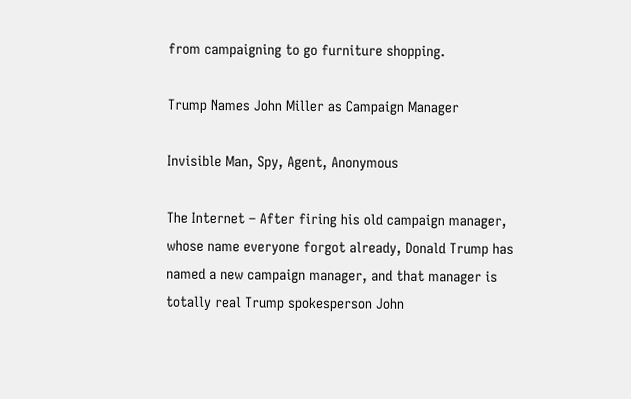from campaigning to go furniture shopping.

Trump Names John Miller as Campaign Manager

Invisible Man, Spy, Agent, Anonymous

The Internet – After firing his old campaign manager, whose name everyone forgot already, Donald Trump has named a new campaign manager, and that manager is totally real Trump spokesperson John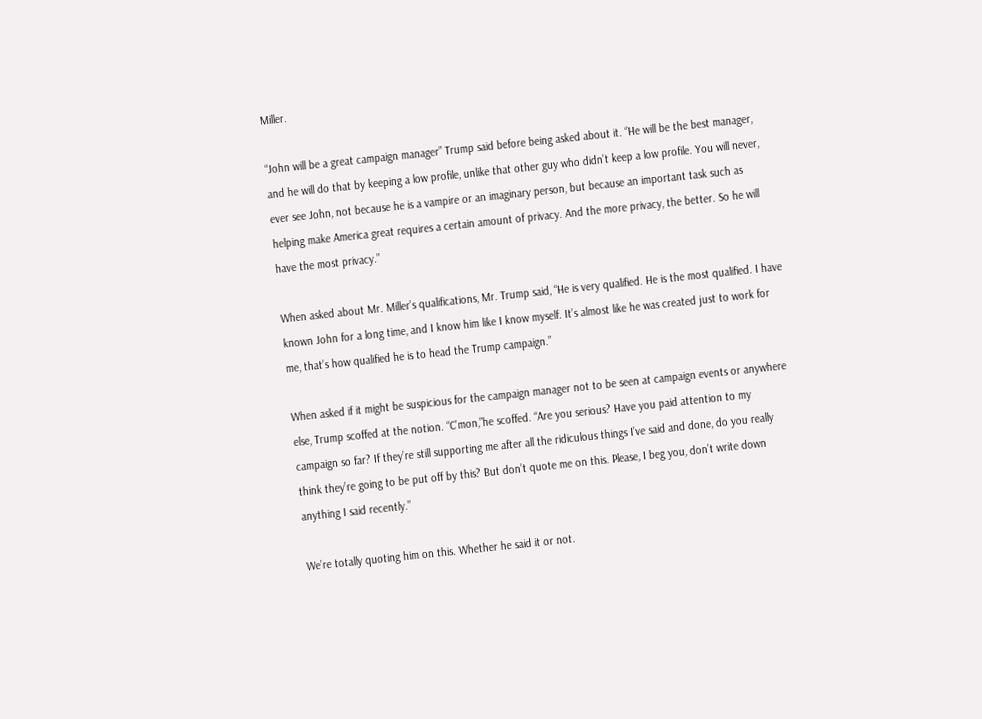Miller.

“John will be a great campaign manager” Trump said before being asked about it. “He will be the best manager, and he will do that by keeping a low profile, unlike that other guy who didn’t keep a low profile. You will never, ever see John, not because he is a vampire or an imaginary person, but because an important task such as helping make America great requires a certain amount of privacy. And the more privacy, the better. So he will have the most privacy.”

When asked about Mr. Miller’s qualifications, Mr. Trump said, “He is very qualified. He is the most qualified. I have known John for a long time, and I know him like I know myself. It’s almost like he was created just to work for me, that’s how qualified he is to head the Trump campaign.”

When asked if it might be suspicious for the campaign manager not to be seen at campaign events or anywhere else, Trump scoffed at the notion. “C’mon,”he scoffed. “Are you serious? Have you paid attention to my campaign so far? If they’re still supporting me after all the ridiculous things I’ve said and done, do you really think they’re going to be put off by this? But don’t quote me on this. Please, I beg you, don’t write down anything I said recently.”

We’re totally quoting him on this. Whether he said it or not.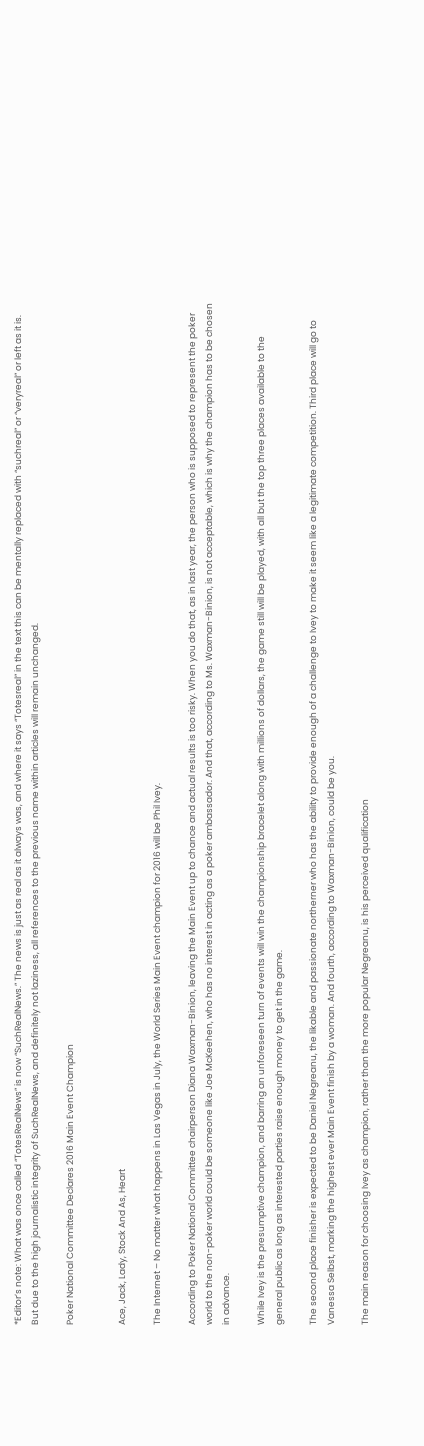*Editor’s note: What was once called “TotesRealNews” is now “SuchRealNews.” The news is just as real as it always was, and where it says “Totesreal” in the text this can be mentally replaced with “suchreal” or “veryreal” or left as it is. But due to the high journalistic integrity of SuchRealNews, and definitely not laziness, all references to the previous name within articles will remain unchanged.

Poker National Committee Declares 2016 Main Event Champion


Ace, Jack, Lady, Stock And As, Heart

The Internet – No matter what happens in Las Vegas in July, the World Series Main Event champion for 2016 will be Phil Ivey.

According to Poker National Committee chairperson Diana Waxman-Binion, leaving the Main Event up to chance and actual results is too risky. When you do that, as in last year, the person who is supposed to represent the poker world to the non-poker world could be someone like Joe McKeehen, who has no interest in acting as a poker ambassador. And that, according to Ms. Waxman-Binion, is not acceptable, which is why the champion has to be chosen in advance.

While Ivey is the presumptive champion, and barring an unforeseen turn of events will win the championship bracelet along with millions of dollars, the game still will be played, with all but the top three places available to the general public as long as interested parties raise enough money to get in the game.

The second place finisher is expected to be Daniel Negreanu, the likable and passionate northerner who has the ability to provide enough of a challenge to Ivey to make it seem like a legitimate competition. Third place will go to Vanessa Selbst, marking the highest ever Main Event finish by a woman. And fourth, according to Waxman-Binion, could be you.

The main reason for choosing Ivey as champion, rather than the more popular Negreanu, is his perceived qualification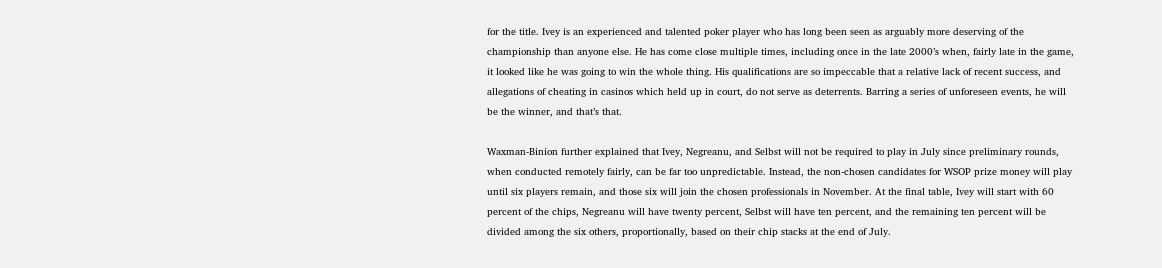for the title. Ivey is an experienced and talented poker player who has long been seen as arguably more deserving of the championship than anyone else. He has come close multiple times, including once in the late 2000’s when, fairly late in the game, it looked like he was going to win the whole thing. His qualifications are so impeccable that a relative lack of recent success, and allegations of cheating in casinos which held up in court, do not serve as deterrents. Barring a series of unforeseen events, he will be the winner, and that’s that.

Waxman-Binion further explained that Ivey, Negreanu, and Selbst will not be required to play in July since preliminary rounds, when conducted remotely fairly, can be far too unpredictable. Instead, the non-chosen candidates for WSOP prize money will play until six players remain, and those six will join the chosen professionals in November. At the final table, Ivey will start with 60 percent of the chips, Negreanu will have twenty percent, Selbst will have ten percent, and the remaining ten percent will be divided among the six others, proportionally, based on their chip stacks at the end of July.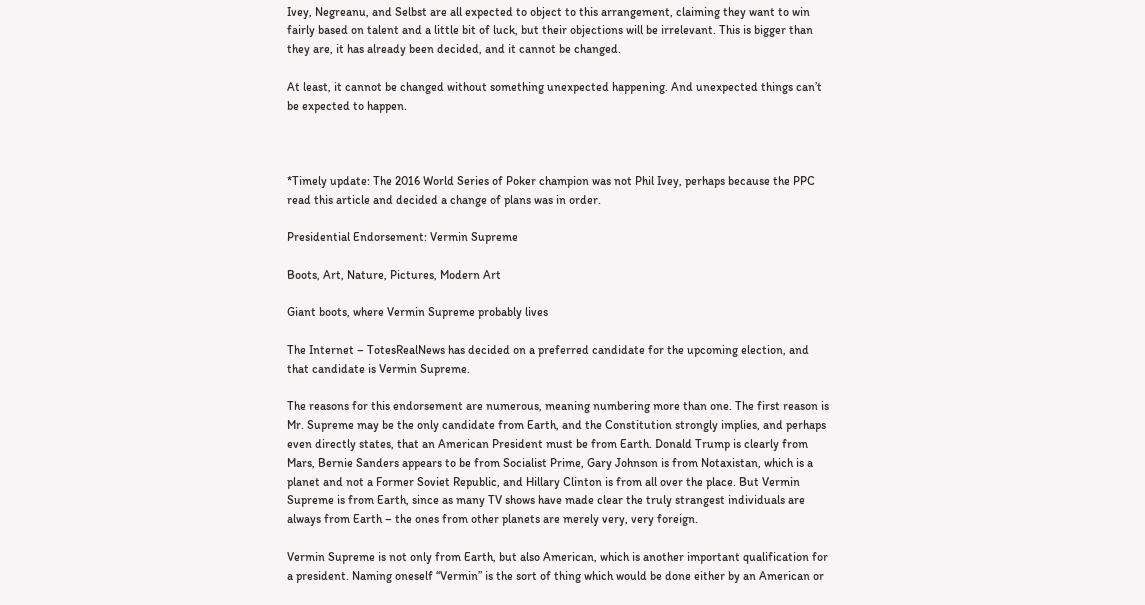Ivey, Negreanu, and Selbst are all expected to object to this arrangement, claiming they want to win fairly based on talent and a little bit of luck, but their objections will be irrelevant. This is bigger than they are, it has already been decided, and it cannot be changed.

At least, it cannot be changed without something unexpected happening. And unexpected things can’t be expected to happen.



*Timely update: The 2016 World Series of Poker champion was not Phil Ivey, perhaps because the PPC read this article and decided a change of plans was in order.

Presidential Endorsement: Vermin Supreme

Boots, Art, Nature, Pictures, Modern Art

Giant boots, where Vermin Supreme probably lives

The Internet – TotesRealNews has decided on a preferred candidate for the upcoming election, and that candidate is Vermin Supreme.

The reasons for this endorsement are numerous, meaning numbering more than one. The first reason is Mr. Supreme may be the only candidate from Earth, and the Constitution strongly implies, and perhaps even directly states, that an American President must be from Earth. Donald Trump is clearly from Mars, Bernie Sanders appears to be from Socialist Prime, Gary Johnson is from Notaxistan, which is a planet and not a Former Soviet Republic, and Hillary Clinton is from all over the place. But Vermin Supreme is from Earth, since as many TV shows have made clear the truly strangest individuals are always from Earth – the ones from other planets are merely very, very foreign.

Vermin Supreme is not only from Earth, but also American, which is another important qualification for a president. Naming oneself “Vermin” is the sort of thing which would be done either by an American or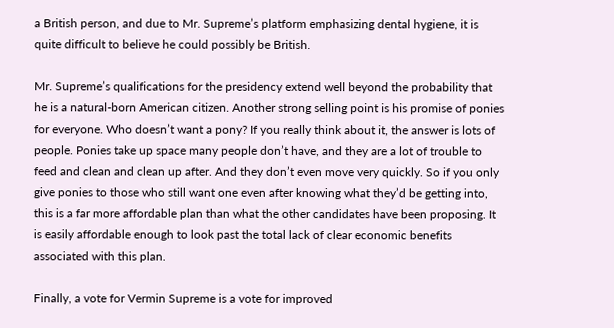a British person, and due to Mr. Supreme’s platform emphasizing dental hygiene, it is quite difficult to believe he could possibly be British.

Mr. Supreme’s qualifications for the presidency extend well beyond the probability that he is a natural-born American citizen. Another strong selling point is his promise of ponies for everyone. Who doesn’t want a pony? If you really think about it, the answer is lots of people. Ponies take up space many people don’t have, and they are a lot of trouble to feed and clean and clean up after. And they don’t even move very quickly. So if you only give ponies to those who still want one even after knowing what they’d be getting into, this is a far more affordable plan than what the other candidates have been proposing. It is easily affordable enough to look past the total lack of clear economic benefits associated with this plan.

Finally, a vote for Vermin Supreme is a vote for improved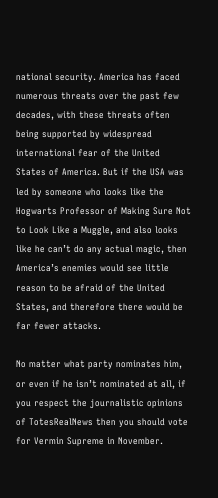national security. America has faced numerous threats over the past few decades, with these threats often being supported by widespread international fear of the United States of America. But if the USA was led by someone who looks like the Hogwarts Professor of Making Sure Not to Look Like a Muggle, and also looks like he can’t do any actual magic, then America’s enemies would see little reason to be afraid of the United States, and therefore there would be far fewer attacks.

No matter what party nominates him, or even if he isn’t nominated at all, if you respect the journalistic opinions of TotesRealNews then you should vote for Vermin Supreme in November.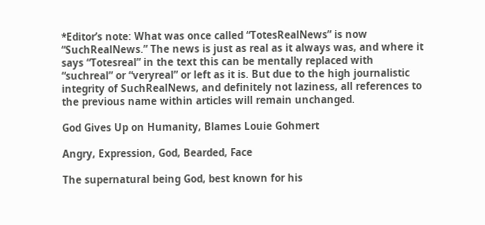*Editor’s note: What was once called “TotesRealNews” is now “SuchRealNews.” The news is just as real as it always was, and where it says “Totesreal” in the text this can be mentally replaced with “suchreal” or “veryreal” or left as it is. But due to the high journalistic integrity of SuchRealNews, and definitely not laziness, all references to the previous name within articles will remain unchanged.

God Gives Up on Humanity, Blames Louie Gohmert

Angry, Expression, God, Bearded, Face

The supernatural being God, best known for his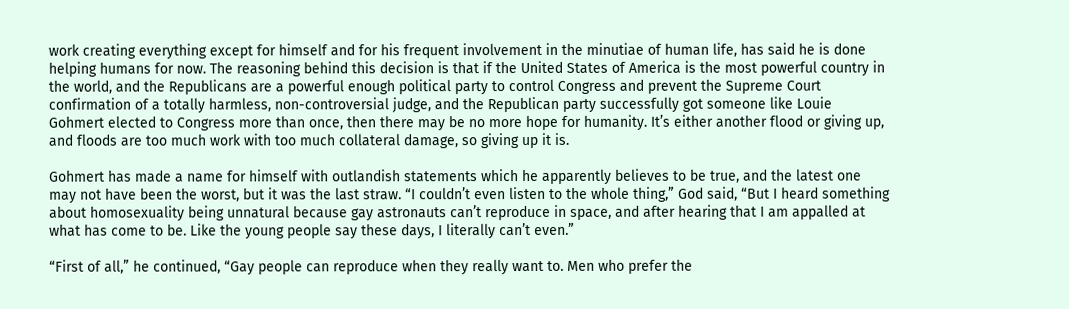work creating everything except for himself and for his frequent involvement in the minutiae of human life, has said he is done helping humans for now. The reasoning behind this decision is that if the United States of America is the most powerful country in the world, and the Republicans are a powerful enough political party to control Congress and prevent the Supreme Court confirmation of a totally harmless, non-controversial judge, and the Republican party successfully got someone like Louie Gohmert elected to Congress more than once, then there may be no more hope for humanity. It’s either another flood or giving up, and floods are too much work with too much collateral damage, so giving up it is.

Gohmert has made a name for himself with outlandish statements which he apparently believes to be true, and the latest one may not have been the worst, but it was the last straw. “I couldn’t even listen to the whole thing,” God said, “But I heard something about homosexuality being unnatural because gay astronauts can’t reproduce in space, and after hearing that I am appalled at what has come to be. Like the young people say these days, I literally can’t even.”

“First of all,” he continued, “Gay people can reproduce when they really want to. Men who prefer the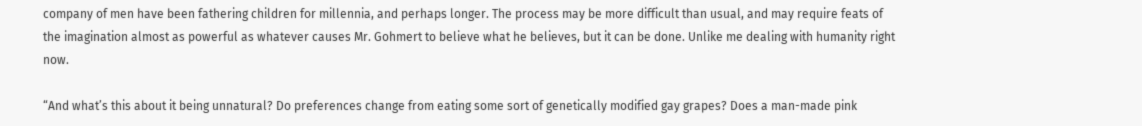company of men have been fathering children for millennia, and perhaps longer. The process may be more difficult than usual, and may require feats of the imagination almost as powerful as whatever causes Mr. Gohmert to believe what he believes, but it can be done. Unlike me dealing with humanity right now.

“And what’s this about it being unnatural? Do preferences change from eating some sort of genetically modified gay grapes? Does a man-made pink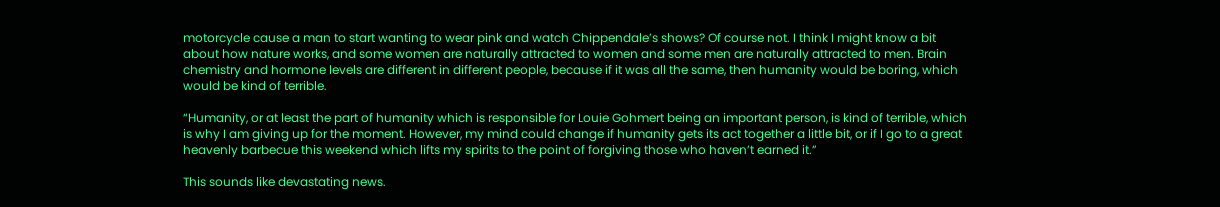motorcycle cause a man to start wanting to wear pink and watch Chippendale’s shows? Of course not. I think I might know a bit about how nature works, and some women are naturally attracted to women and some men are naturally attracted to men. Brain chemistry and hormone levels are different in different people, because if it was all the same, then humanity would be boring, which would be kind of terrible.

“Humanity, or at least the part of humanity which is responsible for Louie Gohmert being an important person, is kind of terrible, which is why I am giving up for the moment. However, my mind could change if humanity gets its act together a little bit, or if I go to a great heavenly barbecue this weekend which lifts my spirits to the point of forgiving those who haven’t earned it.”

This sounds like devastating news.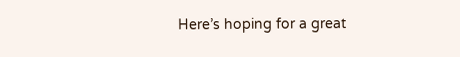Here’s hoping for a great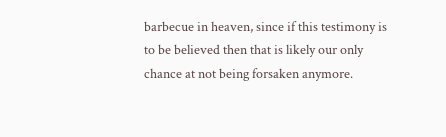barbecue in heaven, since if this testimony is to be believed then that is likely our only chance at not being forsaken anymore.